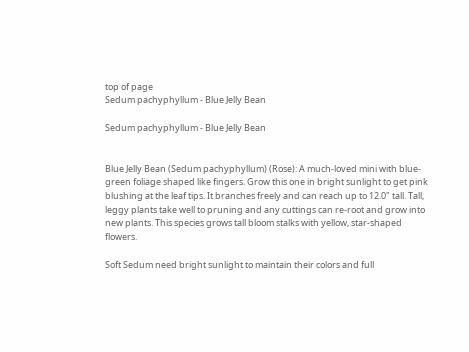top of page
Sedum pachyphyllum - Blue Jelly Bean

Sedum pachyphyllum - Blue Jelly Bean


Blue Jelly Bean (Sedum pachyphyllum) (Rose): A much-loved mini with blue-green foliage shaped like fingers. Grow this one in bright sunlight to get pink blushing at the leaf tips. It branches freely and can reach up to 12.0" tall. Tall, leggy plants take well to pruning and any cuttings can re-root and grow into new plants. This species grows tall bloom stalks with yellow, star-shaped flowers.

Soft Sedum need bright sunlight to maintain their colors and full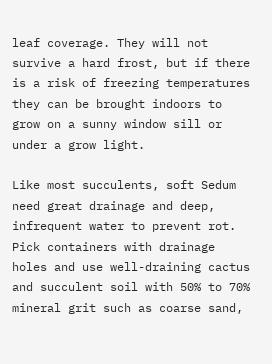leaf coverage. They will not survive a hard frost, but if there is a risk of freezing temperatures they can be brought indoors to grow on a sunny window sill or under a grow light.

Like most succulents, soft Sedum need great drainage and deep, infrequent water to prevent rot. Pick containers with drainage holes and use well-draining cactus and succulent soil with 50% to 70% mineral grit such as coarse sand,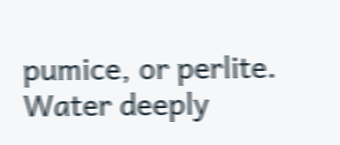pumice, or perlite. Water deeply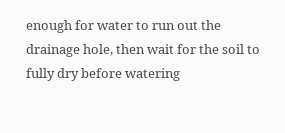enough for water to run out the drainage hole, then wait for the soil to fully dry before watering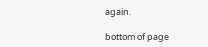again.

bottom of page